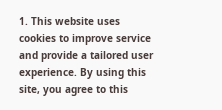1. This website uses cookies to improve service and provide a tailored user experience. By using this site, you agree to this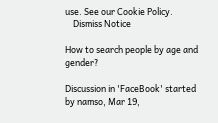use. See our Cookie Policy.
    Dismiss Notice

How to search people by age and gender?

Discussion in 'FaceBook' started by namso, Mar 19,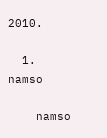2010.

  1. namso

    namso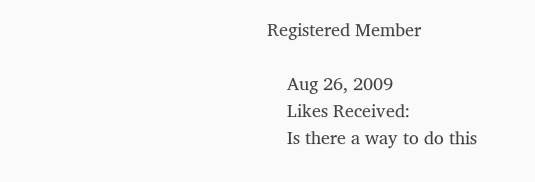Registered Member

    Aug 26, 2009
    Likes Received:
    Is there a way to do this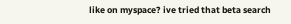like on myspace? ive tried that beta search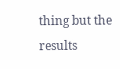thing but the results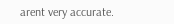arent very accurate.